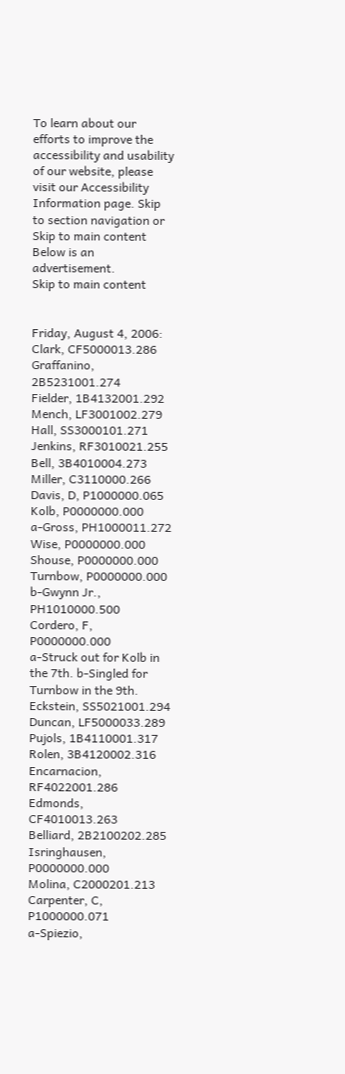To learn about our efforts to improve the accessibility and usability of our website, please visit our Accessibility Information page. Skip to section navigation or Skip to main content
Below is an advertisement.
Skip to main content


Friday, August 4, 2006:
Clark, CF5000013.286
Graffanino, 2B5231001.274
Fielder, 1B4132001.292
Mench, LF3001002.279
Hall, SS3000101.271
Jenkins, RF3010021.255
Bell, 3B4010004.273
Miller, C3110000.266
Davis, D, P1000000.065
Kolb, P0000000.000
a-Gross, PH1000011.272
Wise, P0000000.000
Shouse, P0000000.000
Turnbow, P0000000.000
b-Gwynn Jr., PH1010000.500
Cordero, F, P0000000.000
a-Struck out for Kolb in the 7th. b-Singled for Turnbow in the 9th.
Eckstein, SS5021001.294
Duncan, LF5000033.289
Pujols, 1B4110001.317
Rolen, 3B4120002.316
Encarnacion, RF4022001.286
Edmonds, CF4010013.263
Belliard, 2B2100202.285
Isringhausen, P0000000.000
Molina, C2000201.213
Carpenter, C, P1000000.071
a-Spiezio,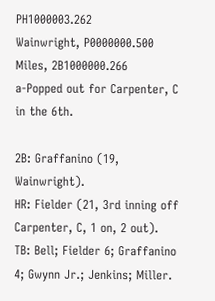PH1000003.262
Wainwright, P0000000.500
Miles, 2B1000000.266
a-Popped out for Carpenter, C in the 6th.

2B: Graffanino (19, Wainwright).
HR: Fielder (21, 3rd inning off Carpenter, C, 1 on, 2 out).
TB: Bell; Fielder 6; Graffanino 4; Gwynn Jr.; Jenkins; Miller.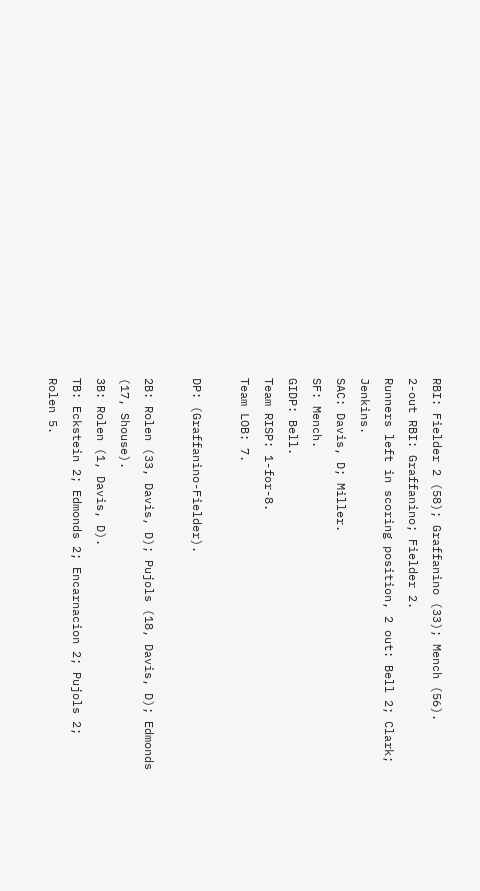RBI: Fielder 2 (58); Graffanino (33); Mench (56).
2-out RBI: Graffanino; Fielder 2.
Runners left in scoring position, 2 out: Bell 2; Clark; Jenkins.
SAC: Davis, D; Miller.
SF: Mench.
GIDP: Bell.
Team RISP: 1-for-8.
Team LOB: 7.

DP: (Graffanino-Fielder).

2B: Rolen (33, Davis, D); Pujols (18, Davis, D); Edmonds (17, Shouse).
3B: Rolen (1, Davis, D).
TB: Eckstein 2; Edmonds 2; Encarnacion 2; Pujols 2; Rolen 5.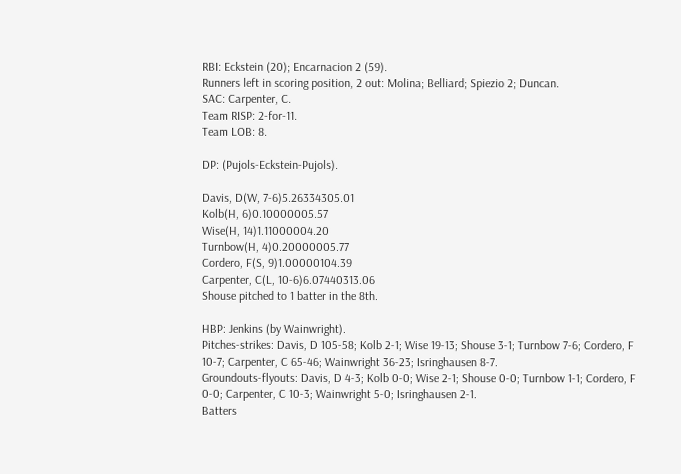RBI: Eckstein (20); Encarnacion 2 (59).
Runners left in scoring position, 2 out: Molina; Belliard; Spiezio 2; Duncan.
SAC: Carpenter, C.
Team RISP: 2-for-11.
Team LOB: 8.

DP: (Pujols-Eckstein-Pujols).

Davis, D(W, 7-6)5.26334305.01
Kolb(H, 6)0.10000005.57
Wise(H, 14)1.11000004.20
Turnbow(H, 4)0.20000005.77
Cordero, F(S, 9)1.00000104.39
Carpenter, C(L, 10-6)6.07440313.06
Shouse pitched to 1 batter in the 8th.

HBP: Jenkins (by Wainwright).
Pitches-strikes: Davis, D 105-58; Kolb 2-1; Wise 19-13; Shouse 3-1; Turnbow 7-6; Cordero, F 10-7; Carpenter, C 65-46; Wainwright 36-23; Isringhausen 8-7.
Groundouts-flyouts: Davis, D 4-3; Kolb 0-0; Wise 2-1; Shouse 0-0; Turnbow 1-1; Cordero, F 0-0; Carpenter, C 10-3; Wainwright 5-0; Isringhausen 2-1.
Batters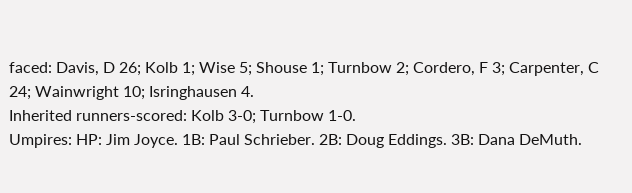faced: Davis, D 26; Kolb 1; Wise 5; Shouse 1; Turnbow 2; Cordero, F 3; Carpenter, C 24; Wainwright 10; Isringhausen 4.
Inherited runners-scored: Kolb 3-0; Turnbow 1-0.
Umpires: HP: Jim Joyce. 1B: Paul Schrieber. 2B: Doug Eddings. 3B: Dana DeMuth.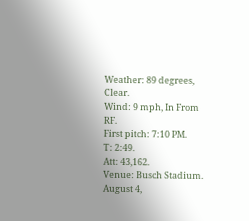Weather: 89 degrees, Clear.
Wind: 9 mph, In From RF.
First pitch: 7:10 PM.
T: 2:49.
Att: 43,162.
Venue: Busch Stadium.
August 4,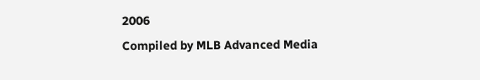2006
Compiled by MLB Advanced Media